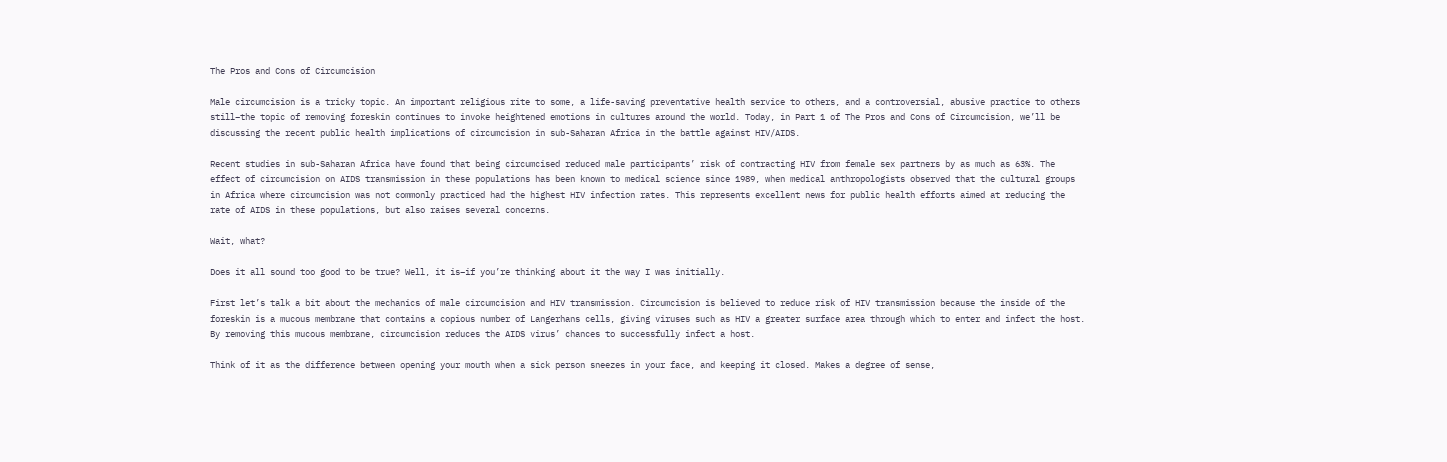The Pros and Cons of Circumcision

Male circumcision is a tricky topic. An important religious rite to some, a life-saving preventative health service to others, and a controversial, abusive practice to others still–the topic of removing foreskin continues to invoke heightened emotions in cultures around the world. Today, in Part 1 of The Pros and Cons of Circumcision, we’ll be discussing the recent public health implications of circumcision in sub-Saharan Africa in the battle against HIV/AIDS.

Recent studies in sub-Saharan Africa have found that being circumcised reduced male participants’ risk of contracting HIV from female sex partners by as much as 63%. The effect of circumcision on AIDS transmission in these populations has been known to medical science since 1989, when medical anthropologists observed that the cultural groups in Africa where circumcision was not commonly practiced had the highest HIV infection rates. This represents excellent news for public health efforts aimed at reducing the rate of AIDS in these populations, but also raises several concerns.

Wait, what?

Does it all sound too good to be true? Well, it is–if you’re thinking about it the way I was initially.

First let’s talk a bit about the mechanics of male circumcision and HIV transmission. Circumcision is believed to reduce risk of HIV transmission because the inside of the foreskin is a mucous membrane that contains a copious number of Langerhans cells, giving viruses such as HIV a greater surface area through which to enter and infect the host. By removing this mucous membrane, circumcision reduces the AIDS virus’ chances to successfully infect a host.

Think of it as the difference between opening your mouth when a sick person sneezes in your face, and keeping it closed. Makes a degree of sense,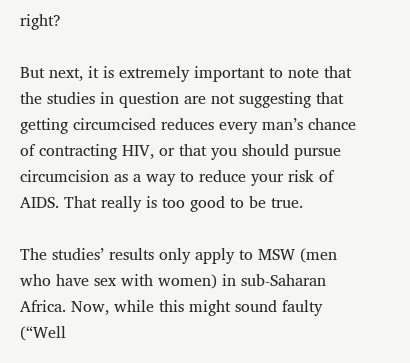right?

But next, it is extremely important to note that the studies in question are not suggesting that getting circumcised reduces every man’s chance of contracting HIV, or that you should pursue circumcision as a way to reduce your risk of AIDS. That really is too good to be true.

The studies’ results only apply to MSW (men who have sex with women) in sub-Saharan Africa. Now, while this might sound faulty (“Well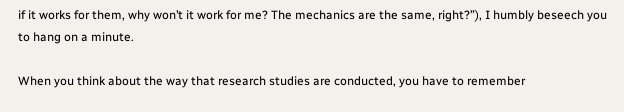if it works for them, why won’t it work for me? The mechanics are the same, right?”), I humbly beseech you to hang on a minute.

When you think about the way that research studies are conducted, you have to remember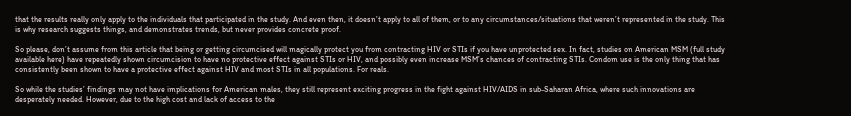that the results really only apply to the individuals that participated in the study. And even then, it doesn’t apply to all of them, or to any circumstances/situations that weren’t represented in the study. This is why research suggests things, and demonstrates trends, but never provides concrete proof.

So please, don’t assume from this article that being or getting circumcised will magically protect you from contracting HIV or STIs if you have unprotected sex. In fact, studies on American MSM (full study available here) have repeatedly shown circumcision to have no protective effect against STIs or HIV, and possibly even increase MSM’s chances of contracting STIs. Condom use is the only thing that has consistently been shown to have a protective effect against HIV and most STIs in all populations. For reals.

So while the studies’ findings may not have implications for American males, they still represent exciting progress in the fight against HIV/AIDS in sub-Saharan Africa, where such innovations are desperately needed. However, due to the high cost and lack of access to the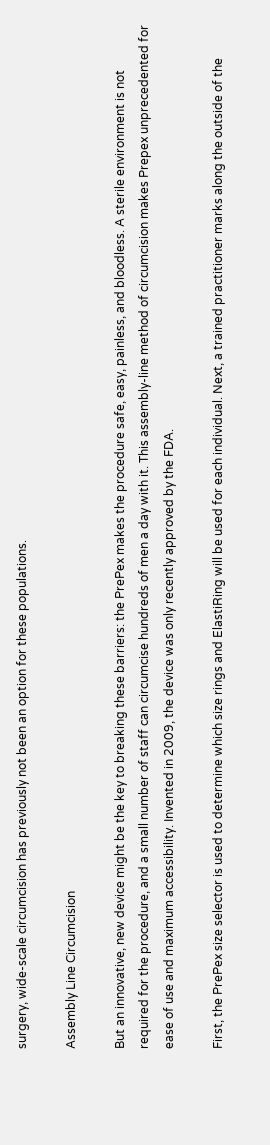surgery, wide-scale circumcision has previously not been an option for these populations.

Assembly Line Circumcision

But an innovative, new device might be the key to breaking these barriers: the PrePex makes the procedure safe, easy, painless, and bloodless. A sterile environment is not required for the procedure, and a small number of staff can circumcise hundreds of men a day with it. This assembly-line method of circumcision makes Prepex unprecedented for ease of use and maximum accessibility. Invented in 2009, the device was only recently approved by the FDA.

First, the PrePex size selector is used to determine which size rings and ElastiRing will be used for each individual. Next, a trained practitioner marks along the outside of the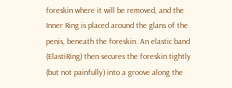foreskin where it will be removed, and the Inner Ring is placed around the glans of the penis, beneath the foreskin. An elastic band (ElastiRing) then secures the foreskin tightly (but not painfully) into a groove along the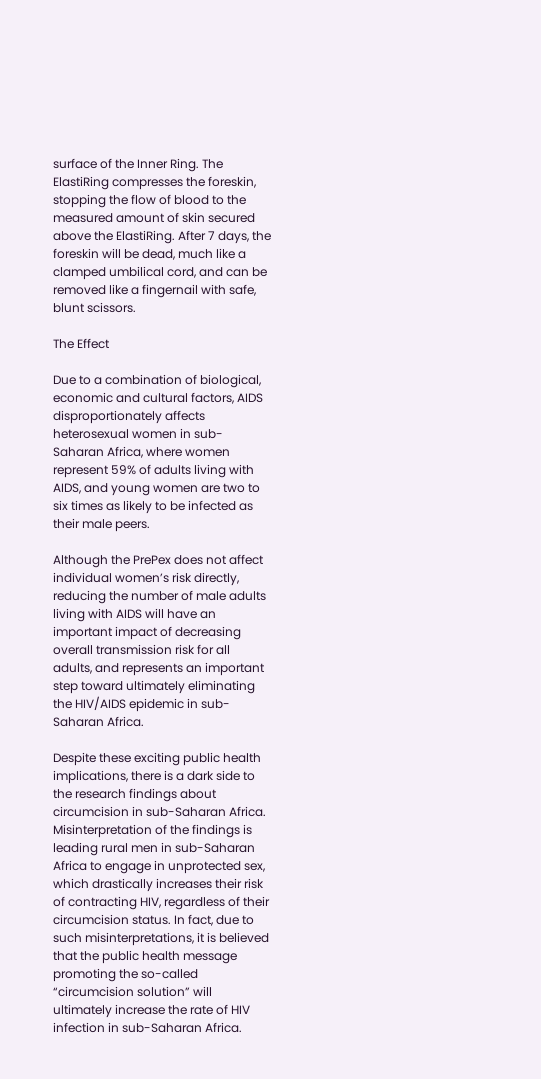surface of the Inner Ring. The ElastiRing compresses the foreskin, stopping the flow of blood to the measured amount of skin secured above the ElastiRing. After 7 days, the foreskin will be dead, much like a clamped umbilical cord, and can be removed like a fingernail with safe, blunt scissors.

The Effect

Due to a combination of biological, economic and cultural factors, AIDS disproportionately affects heterosexual women in sub-Saharan Africa, where women represent 59% of adults living with AIDS, and young women are two to six times as likely to be infected as their male peers.

Although the PrePex does not affect individual women’s risk directly, reducing the number of male adults living with AIDS will have an important impact of decreasing overall transmission risk for all adults, and represents an important step toward ultimately eliminating the HIV/AIDS epidemic in sub-Saharan Africa.

Despite these exciting public health implications, there is a dark side to the research findings about circumcision in sub-Saharan Africa. Misinterpretation of the findings is leading rural men in sub-Saharan Africa to engage in unprotected sex, which drastically increases their risk of contracting HIV, regardless of their circumcision status. In fact, due to such misinterpretations, it is believed that the public health message promoting the so-called “circumcision solution” will ultimately increase the rate of HIV infection in sub-Saharan Africa.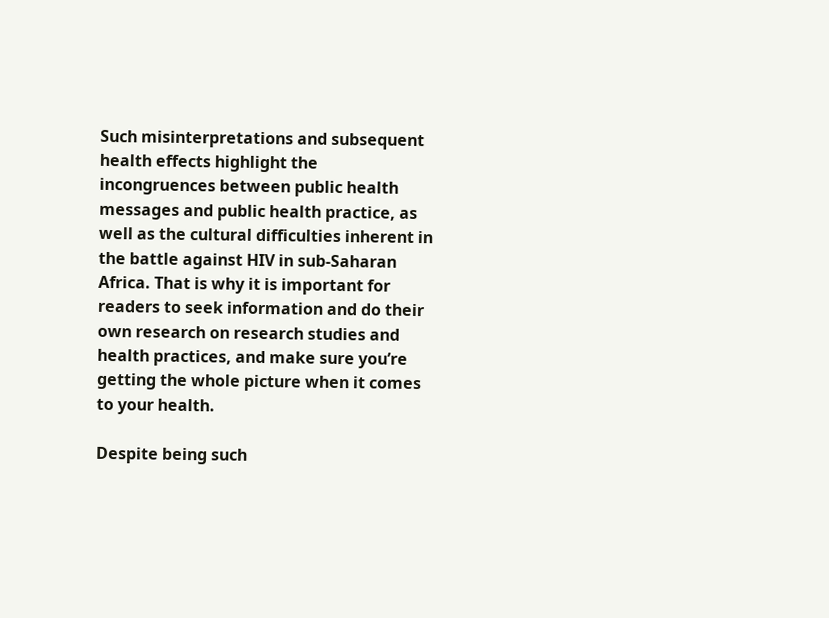Such misinterpretations and subsequent health effects highlight the incongruences between public health messages and public health practice, as well as the cultural difficulties inherent in the battle against HIV in sub-Saharan Africa. That is why it is important for readers to seek information and do their own research on research studies and health practices, and make sure you’re getting the whole picture when it comes to your health.

Despite being such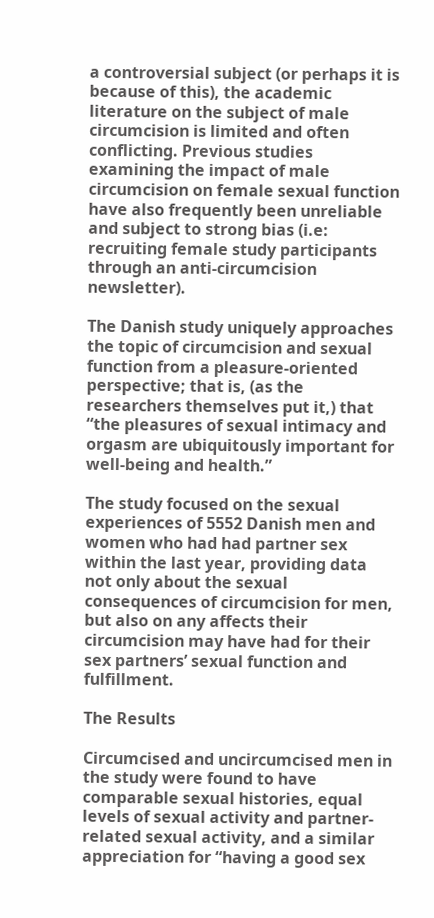a controversial subject (or perhaps it is because of this), the academic literature on the subject of male circumcision is limited and often conflicting. Previous studies examining the impact of male circumcision on female sexual function have also frequently been unreliable and subject to strong bias (i.e: recruiting female study participants through an anti-circumcision newsletter).

The Danish study uniquely approaches the topic of circumcision and sexual function from a pleasure-oriented perspective; that is, (as the researchers themselves put it,) that “the pleasures of sexual intimacy and orgasm are ubiquitously important for well-being and health.”

The study focused on the sexual experiences of 5552 Danish men and women who had had partner sex within the last year, providing data not only about the sexual consequences of circumcision for men, but also on any affects their circumcision may have had for their sex partners’ sexual function and fulfillment.

The Results

Circumcised and uncircumcised men in the study were found to have comparable sexual histories, equal levels of sexual activity and partner-related sexual activity, and a similar appreciation for “having a good sex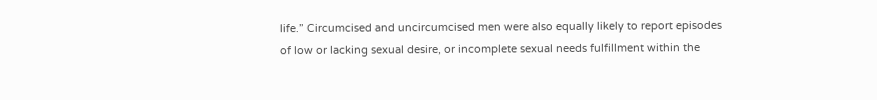life.” Circumcised and uncircumcised men were also equally likely to report episodes of low or lacking sexual desire, or incomplete sexual needs fulfillment within the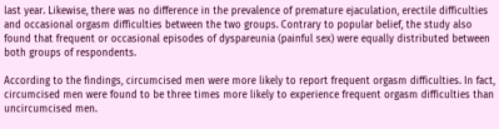last year. Likewise, there was no difference in the prevalence of premature ejaculation, erectile difficulties and occasional orgasm difficulties between the two groups. Contrary to popular belief, the study also found that frequent or occasional episodes of dyspareunia (painful sex) were equally distributed between both groups of respondents.

According to the findings, circumcised men were more likely to report frequent orgasm difficulties. In fact, circumcised men were found to be three times more likely to experience frequent orgasm difficulties than uncircumcised men.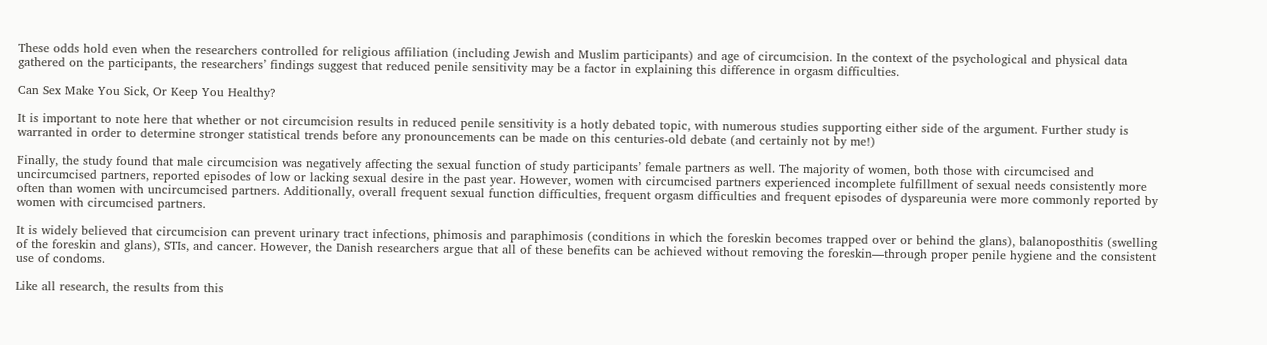These odds hold even when the researchers controlled for religious affiliation (including Jewish and Muslim participants) and age of circumcision. In the context of the psychological and physical data gathered on the participants, the researchers’ findings suggest that reduced penile sensitivity may be a factor in explaining this difference in orgasm difficulties.

Can Sex Make You Sick, Or Keep You Healthy?

It is important to note here that whether or not circumcision results in reduced penile sensitivity is a hotly debated topic, with numerous studies supporting either side of the argument. Further study is warranted in order to determine stronger statistical trends before any pronouncements can be made on this centuries-old debate (and certainly not by me!)

Finally, the study found that male circumcision was negatively affecting the sexual function of study participants’ female partners as well. The majority of women, both those with circumcised and uncircumcised partners, reported episodes of low or lacking sexual desire in the past year. However, women with circumcised partners experienced incomplete fulfillment of sexual needs consistently more often than women with uncircumcised partners. Additionally, overall frequent sexual function difficulties, frequent orgasm difficulties and frequent episodes of dyspareunia were more commonly reported by women with circumcised partners.

It is widely believed that circumcision can prevent urinary tract infections, phimosis and paraphimosis (conditions in which the foreskin becomes trapped over or behind the glans), balanoposthitis (swelling of the foreskin and glans), STIs, and cancer. However, the Danish researchers argue that all of these benefits can be achieved without removing the foreskin—through proper penile hygiene and the consistent use of condoms.

Like all research, the results from this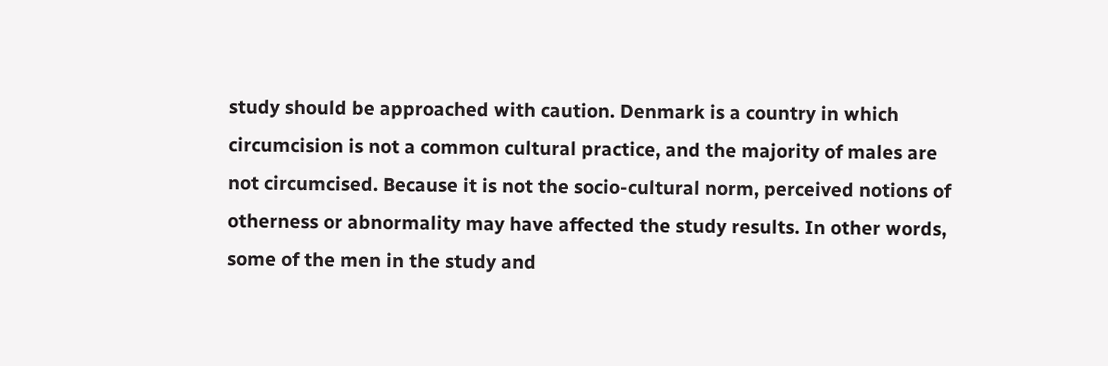study should be approached with caution. Denmark is a country in which circumcision is not a common cultural practice, and the majority of males are not circumcised. Because it is not the socio-cultural norm, perceived notions of otherness or abnormality may have affected the study results. In other words, some of the men in the study and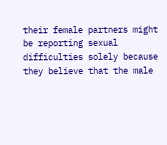their female partners might be reporting sexual difficulties solely because they believe that the male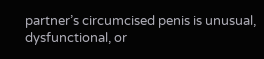partner’s circumcised penis is unusual, dysfunctional, or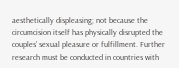aesthetically displeasing; not because the circumcision itself has physically disrupted the couples’ sexual pleasure or fulfillment. Further research must be conducted in countries with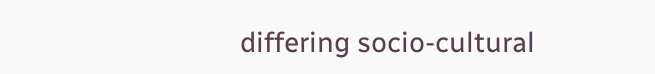differing socio-cultural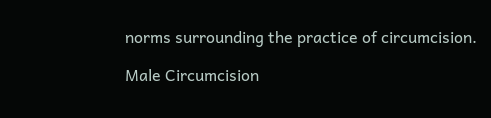norms surrounding the practice of circumcision.

Male Circumcision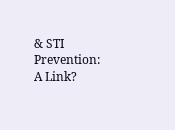& STI Prevention: A Link?